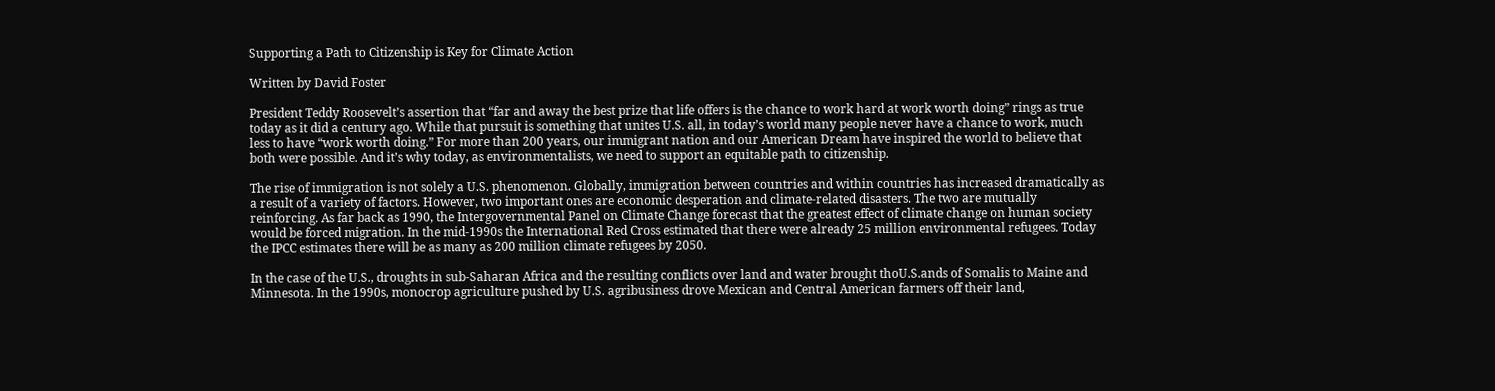Supporting a Path to Citizenship is Key for Climate Action

Written by David Foster

President Teddy Roosevelt’s assertion that “far and away the best prize that life offers is the chance to work hard at work worth doing” rings as true today as it did a century ago. While that pursuit is something that unites U.S. all, in today’s world many people never have a chance to work, much less to have “work worth doing.” For more than 200 years, our immigrant nation and our American Dream have inspired the world to believe that both were possible. And it’s why today, as environmentalists, we need to support an equitable path to citizenship.

The rise of immigration is not solely a U.S. phenomenon. Globally, immigration between countries and within countries has increased dramatically as a result of a variety of factors. However, two important ones are economic desperation and climate-related disasters. The two are mutually reinforcing. As far back as 1990, the Intergovernmental Panel on Climate Change forecast that the greatest effect of climate change on human society would be forced migration. In the mid-1990s the International Red Cross estimated that there were already 25 million environmental refugees. Today the IPCC estimates there will be as many as 200 million climate refugees by 2050.

In the case of the U.S., droughts in sub-Saharan Africa and the resulting conflicts over land and water brought thoU.S.ands of Somalis to Maine and Minnesota. In the 1990s, monocrop agriculture pushed by U.S. agribusiness drove Mexican and Central American farmers off their land,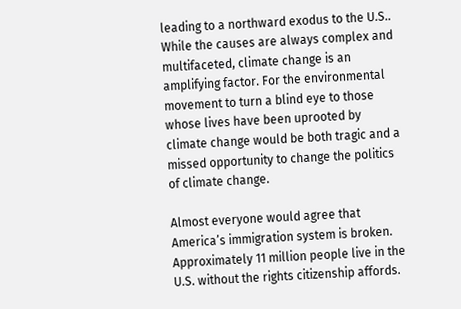leading to a northward exodus to the U.S.. While the causes are always complex and multifaceted, climate change is an amplifying factor. For the environmental movement to turn a blind eye to those whose lives have been uprooted by climate change would be both tragic and a missed opportunity to change the politics of climate change.

Almost everyone would agree that America’s immigration system is broken. Approximately 11 million people live in the U.S. without the rights citizenship affords.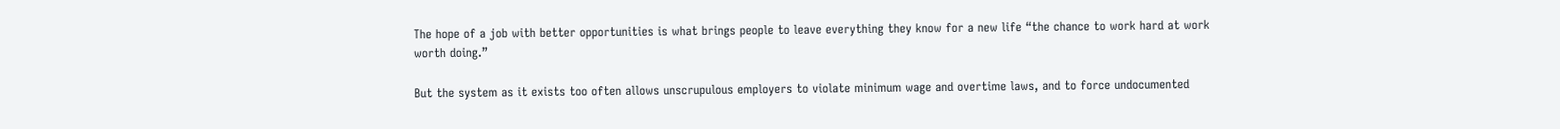The hope of a job with better opportunities is what brings people to leave everything they know for a new life “the chance to work hard at work worth doing.”

But the system as it exists too often allows unscrupulous employers to violate minimum wage and overtime laws, and to force undocumented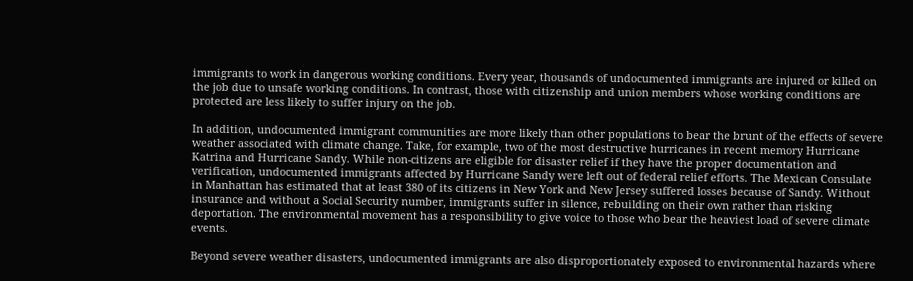immigrants to work in dangerous working conditions. Every year, thousands of undocumented immigrants are injured or killed on the job due to unsafe working conditions. In contrast, those with citizenship and union members whose working conditions are protected are less likely to suffer injury on the job.

In addition, undocumented immigrant communities are more likely than other populations to bear the brunt of the effects of severe weather associated with climate change. Take, for example, two of the most destructive hurricanes in recent memory Hurricane Katrina and Hurricane Sandy. While non-citizens are eligible for disaster relief if they have the proper documentation and verification, undocumented immigrants affected by Hurricane Sandy were left out of federal relief efforts. The Mexican Consulate in Manhattan has estimated that at least 380 of its citizens in New York and New Jersey suffered losses because of Sandy. Without insurance and without a Social Security number, immigrants suffer in silence, rebuilding on their own rather than risking deportation. The environmental movement has a responsibility to give voice to those who bear the heaviest load of severe climate events.

Beyond severe weather disasters, undocumented immigrants are also disproportionately exposed to environmental hazards where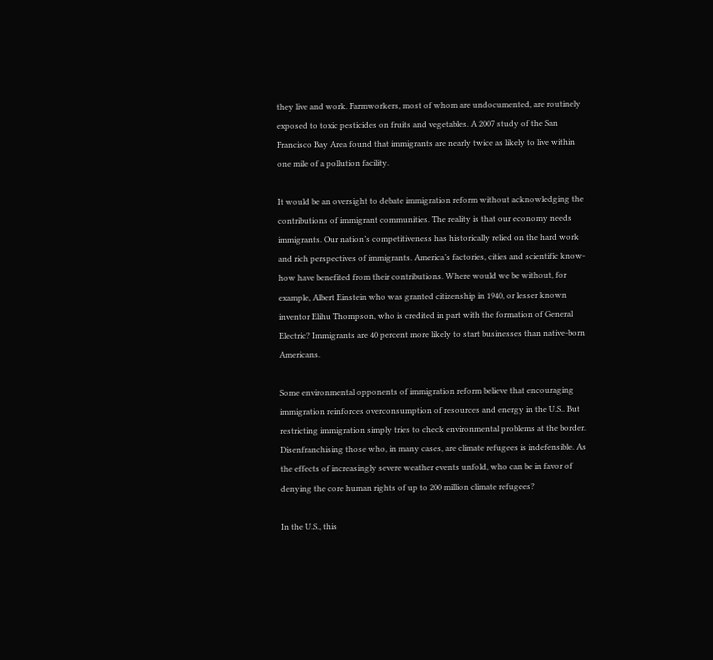they live and work. Farmworkers, most of whom are undocumented, are routinely exposed to toxic pesticides on fruits and vegetables. A 2007 study of the San Francisco Bay Area found that immigrants are nearly twice as likely to live within one mile of a pollution facility.

It would be an oversight to debate immigration reform without acknowledging the contributions of immigrant communities. The reality is that our economy needs immigrants. Our nation’s competitiveness has historically relied on the hard work and rich perspectives of immigrants. America’s factories, cities and scientific know-how have benefited from their contributions. Where would we be without, for example, Albert Einstein who was granted citizenship in 1940, or lesser known inventor Elihu Thompson, who is credited in part with the formation of General Electric? Immigrants are 40 percent more likely to start businesses than native-born Americans.

Some environmental opponents of immigration reform believe that encouraging immigration reinforces overconsumption of resources and energy in the U.S.. But restricting immigration simply tries to check environmental problems at the border. Disenfranchising those who, in many cases, are climate refugees is indefensible. As the effects of increasingly severe weather events unfold, who can be in favor of denying the core human rights of up to 200 million climate refugees?

In the U.S., this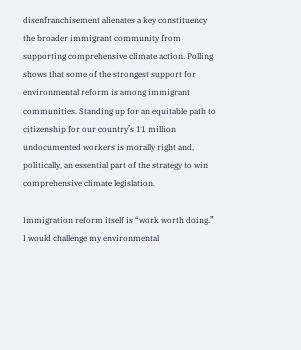disenfranchisement alienates a key constituency the broader immigrant community from supporting comprehensive climate action. Polling shows that some of the strongest support for environmental reform is among immigrant communities. Standing up for an equitable path to citizenship for our country’s 11 million undocumented workers is morally right and, politically, an essential part of the strategy to win comprehensive climate legislation.

Immigration reform itself is “work worth doing.” I would challenge my environmental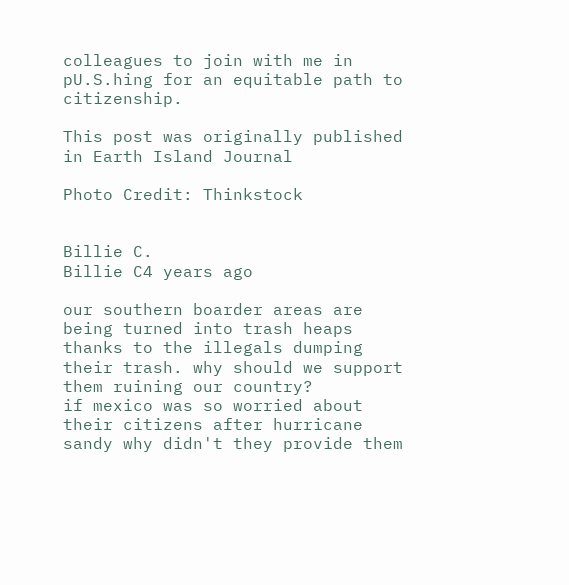colleagues to join with me in pU.S.hing for an equitable path to citizenship.

This post was originally published in Earth Island Journal

Photo Credit: Thinkstock


Billie C.
Billie C4 years ago

our southern boarder areas are being turned into trash heaps thanks to the illegals dumping their trash. why should we support them ruining our country?
if mexico was so worried about their citizens after hurricane sandy why didn't they provide them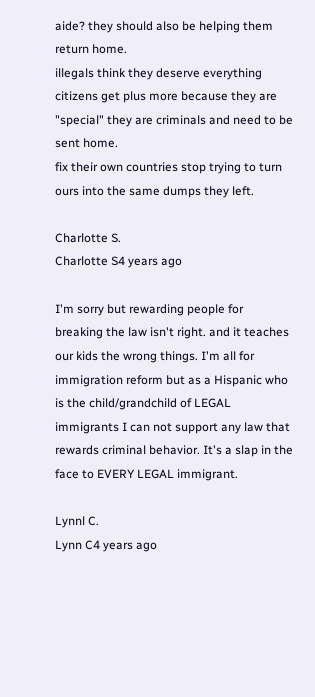aide? they should also be helping them return home.
illegals think they deserve everything citizens get plus more because they are "special" they are criminals and need to be sent home.
fix their own countries stop trying to turn ours into the same dumps they left.

Charlotte S.
Charlotte S4 years ago

I'm sorry but rewarding people for breaking the law isn't right. and it teaches our kids the wrong things. I'm all for immigration reform but as a Hispanic who is the child/grandchild of LEGAL immigrants I can not support any law that rewards criminal behavior. It's a slap in the face to EVERY LEGAL immigrant.

Lynnl C.
Lynn C4 years ago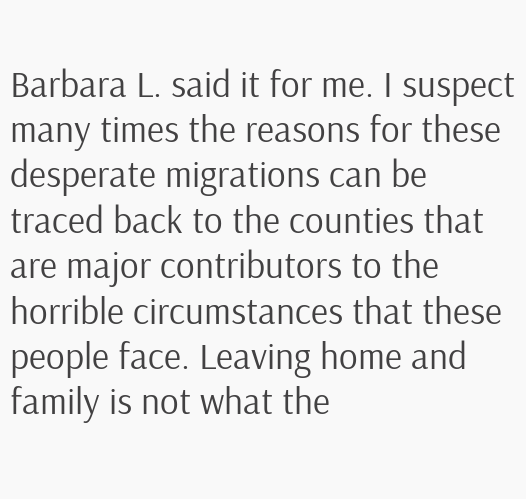Barbara L. said it for me. I suspect many times the reasons for these desperate migrations can be traced back to the counties that are major contributors to the horrible circumstances that these people face. Leaving home and family is not what the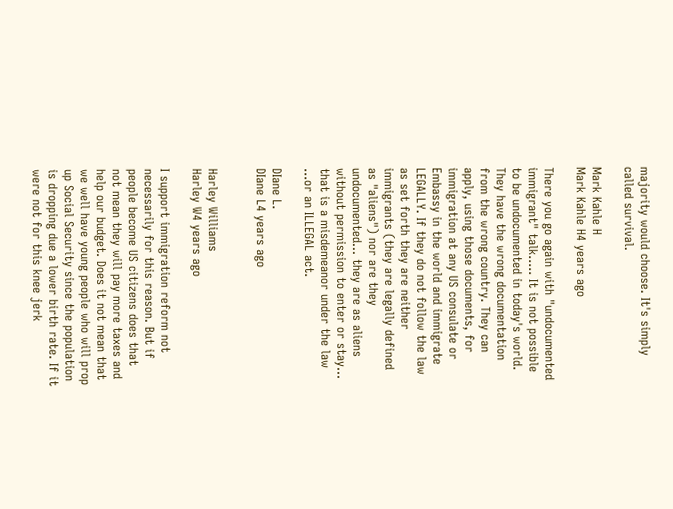majority would choose. It's simply called survival.

Mark Kahle H
Mark Kahle H4 years ago

There you go again with "undocumented immigrant" talk..... It is not possible to be undocumented in today's world. They have the wrong documentation from the wrong country. They can apply, using those documents, for immigration at any US consulate or Embassy in the world and immigrate LEGALLY. If they do not follow the law as set forth they are neither immigrants (they are legally defined as "aliens") nor are they undocumented... they are as aliens without permission to enter or stay... that is a misdemeanor under the law ...or an ILLEGAL act.

DIane L.
DIane L4 years ago


Harley Williams
Harley W4 years ago

I support immigration reform not necessarily for this reason. But if people become US citizens does that not mean they will pay more taxes and help our budget. Does it not mean that we well have young people who will prop up Social Security since the population is dropping due a lower birth rate. If it were not for this knee jerk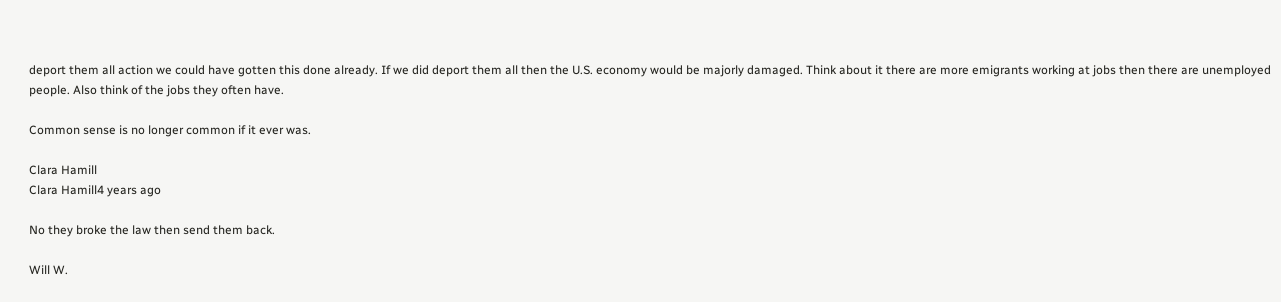deport them all action we could have gotten this done already. If we did deport them all then the U.S. economy would be majorly damaged. Think about it there are more emigrants working at jobs then there are unemployed people. Also think of the jobs they often have.

Common sense is no longer common if it ever was.

Clara Hamill
Clara Hamill4 years ago

No they broke the law then send them back.

Will W.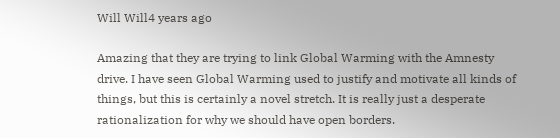Will Will4 years ago

Amazing that they are trying to link Global Warming with the Amnesty drive. I have seen Global Warming used to justify and motivate all kinds of things, but this is certainly a novel stretch. It is really just a desperate rationalization for why we should have open borders.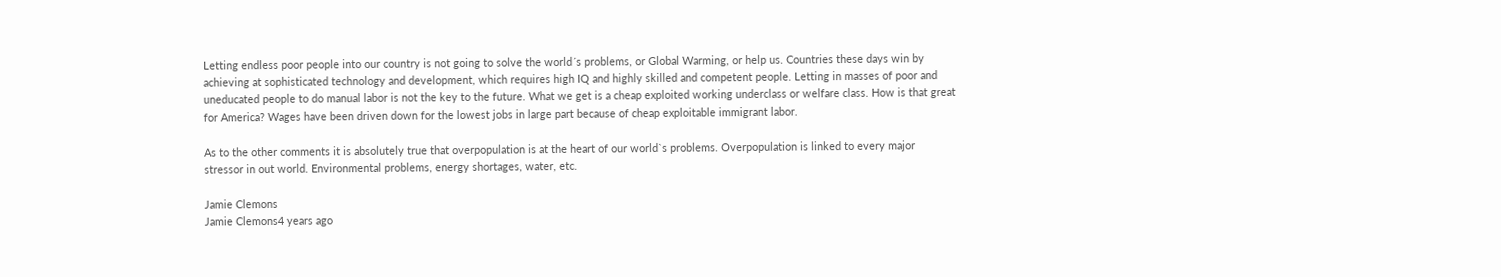Letting endless poor people into our country is not going to solve the world´s problems, or Global Warming, or help us. Countries these days win by achieving at sophisticated technology and development, which requires high IQ and highly skilled and competent people. Letting in masses of poor and uneducated people to do manual labor is not the key to the future. What we get is a cheap exploited working underclass or welfare class. How is that great for America? Wages have been driven down for the lowest jobs in large part because of cheap exploitable immigrant labor.

As to the other comments it is absolutely true that overpopulation is at the heart of our world`s problems. Overpopulation is linked to every major stressor in out world. Environmental problems, energy shortages, water, etc.

Jamie Clemons
Jamie Clemons4 years ago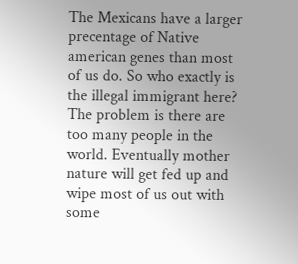The Mexicans have a larger precentage of Native american genes than most of us do. So who exactly is the illegal immigrant here? The problem is there are too many people in the world. Eventually mother nature will get fed up and wipe most of us out with some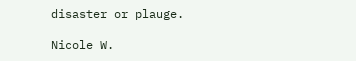disaster or plauge.

Nicole W.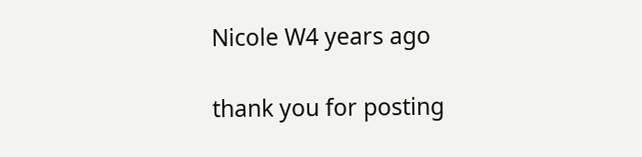Nicole W4 years ago

thank you for posting